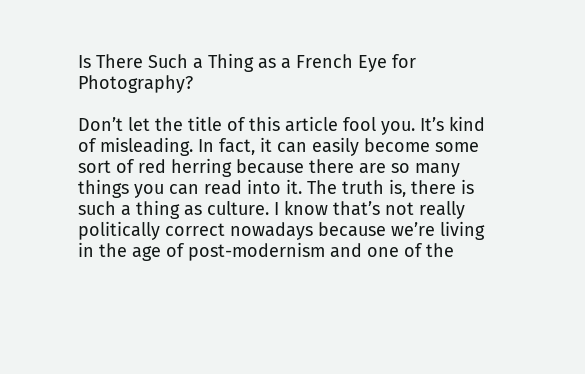Is There Such a Thing as a French Eye for Photography?

Don’t let the title of this article fool you. It’s kind of misleading. In fact, it can easily become some sort of red herring because there are so many things you can read into it. The truth is, there is such a thing as culture. I know that’s not really politically correct nowadays because we’re living in the age of post-modernism and one of the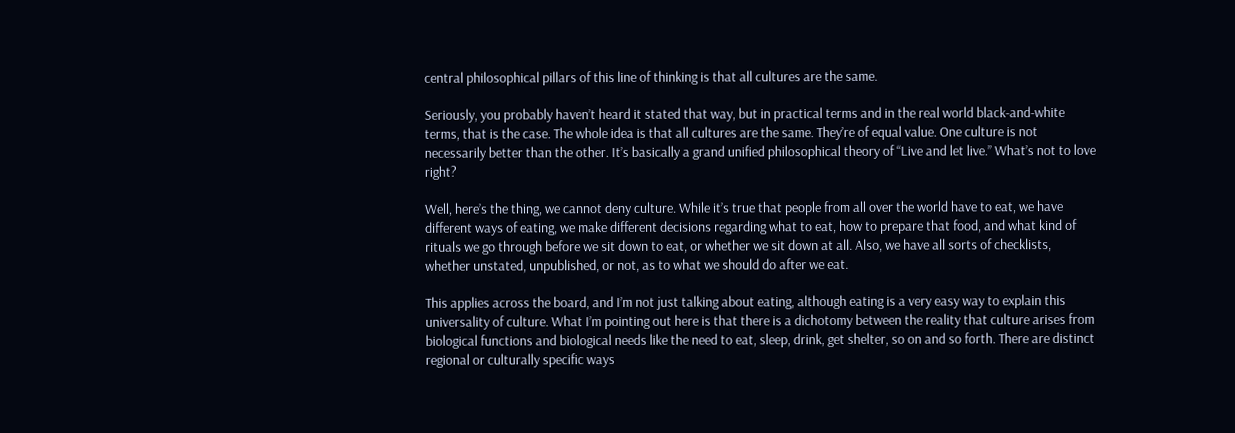central philosophical pillars of this line of thinking is that all cultures are the same.

Seriously, you probably haven’t heard it stated that way, but in practical terms and in the real world black-and-white terms, that is the case. The whole idea is that all cultures are the same. They’re of equal value. One culture is not necessarily better than the other. It’s basically a grand unified philosophical theory of “Live and let live.” What’s not to love right?

Well, here’s the thing, we cannot deny culture. While it’s true that people from all over the world have to eat, we have different ways of eating, we make different decisions regarding what to eat, how to prepare that food, and what kind of rituals we go through before we sit down to eat, or whether we sit down at all. Also, we have all sorts of checklists, whether unstated, unpublished, or not, as to what we should do after we eat.

This applies across the board, and I’m not just talking about eating, although eating is a very easy way to explain this universality of culture. What I’m pointing out here is that there is a dichotomy between the reality that culture arises from biological functions and biological needs like the need to eat, sleep, drink, get shelter, so on and so forth. There are distinct regional or culturally specific ways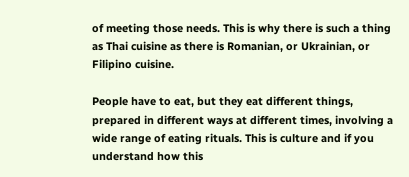of meeting those needs. This is why there is such a thing as Thai cuisine as there is Romanian, or Ukrainian, or Filipino cuisine.

People have to eat, but they eat different things, prepared in different ways at different times, involving a wide range of eating rituals. This is culture and if you understand how this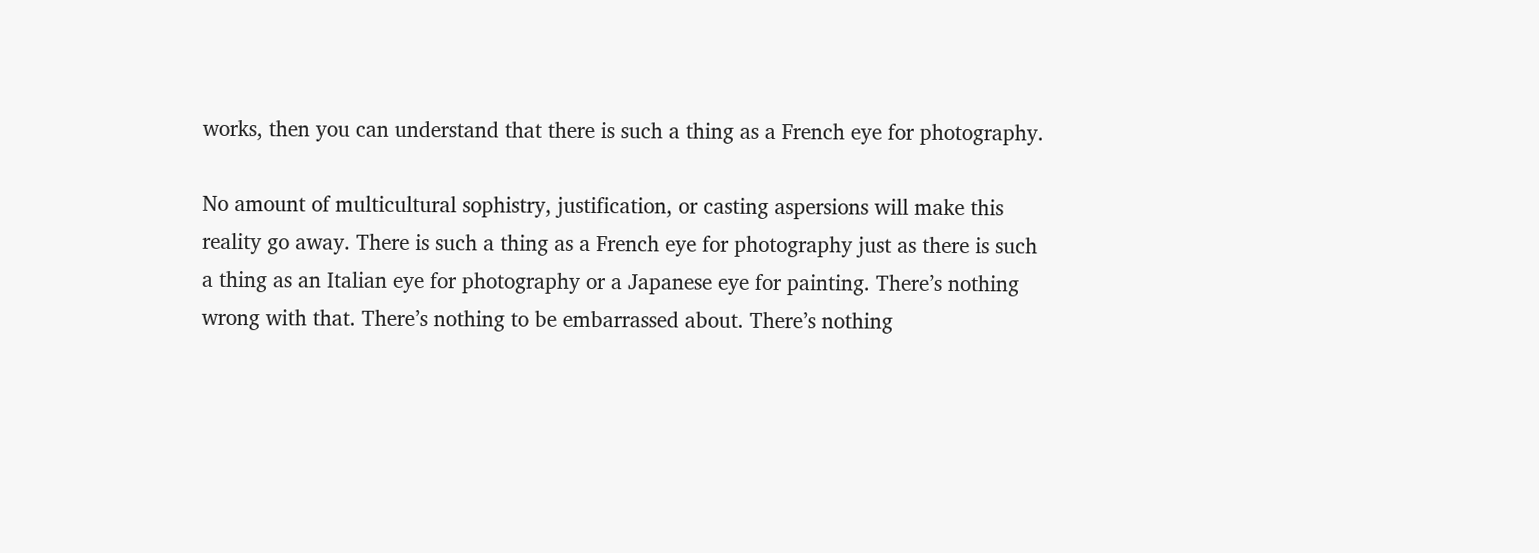works, then you can understand that there is such a thing as a French eye for photography.

No amount of multicultural sophistry, justification, or casting aspersions will make this reality go away. There is such a thing as a French eye for photography just as there is such a thing as an Italian eye for photography or a Japanese eye for painting. There’s nothing wrong with that. There’s nothing to be embarrassed about. There’s nothing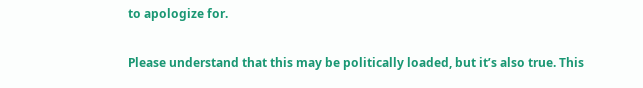to apologize for.

Please understand that this may be politically loaded, but it’s also true. This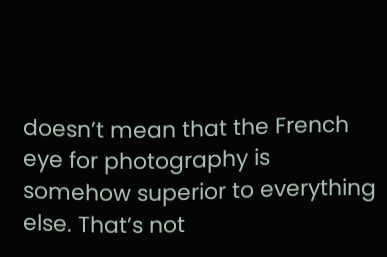doesn’t mean that the French eye for photography is somehow superior to everything else. That’s not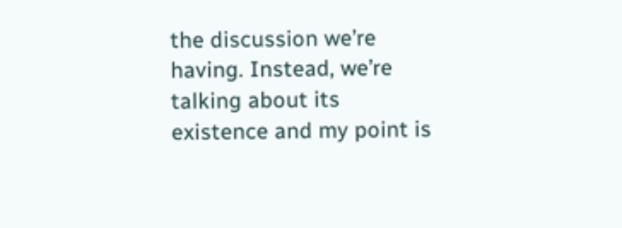the discussion we’re having. Instead, we’re talking about its existence and my point is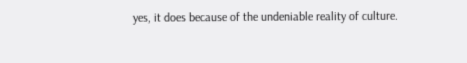yes, it does because of the undeniable reality of culture.